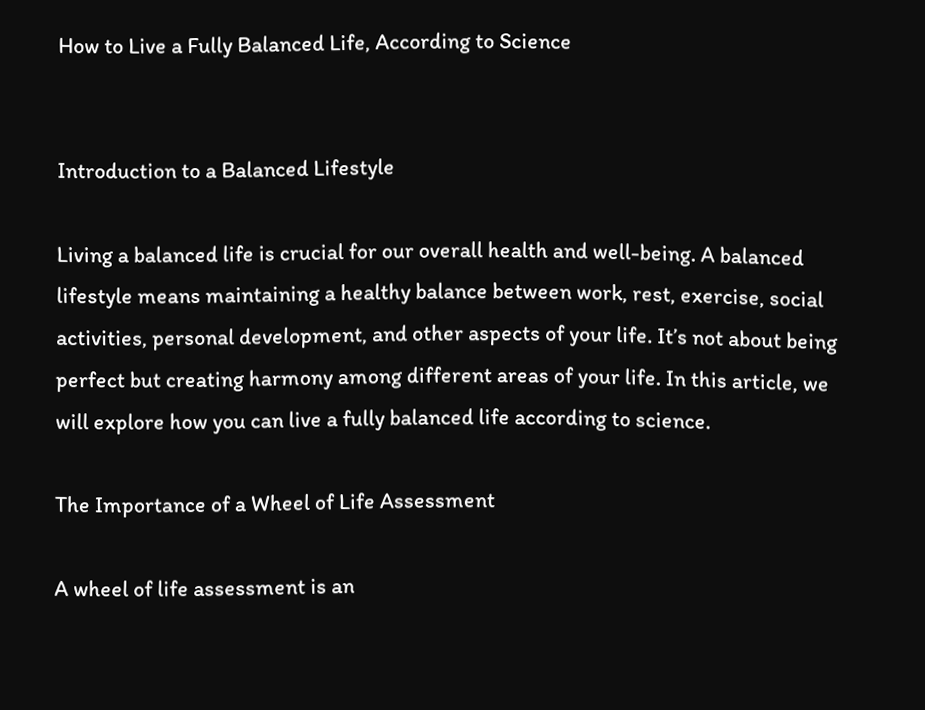How to Live a Fully Balanced Life, According to Science


Introduction to a Balanced Lifestyle

Living a balanced life is crucial for our overall health and well-being. A balanced lifestyle means maintaining a healthy balance between work, rest, exercise, social activities, personal development, and other aspects of your life. It’s not about being perfect but creating harmony among different areas of your life. In this article, we will explore how you can live a fully balanced life according to science.

The Importance of a Wheel of Life Assessment

A wheel of life assessment is an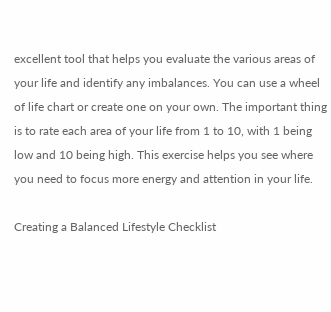excellent tool that helps you evaluate the various areas of your life and identify any imbalances. You can use a wheel of life chart or create one on your own. The important thing is to rate each area of your life from 1 to 10, with 1 being low and 10 being high. This exercise helps you see where you need to focus more energy and attention in your life.

Creating a Balanced Lifestyle Checklist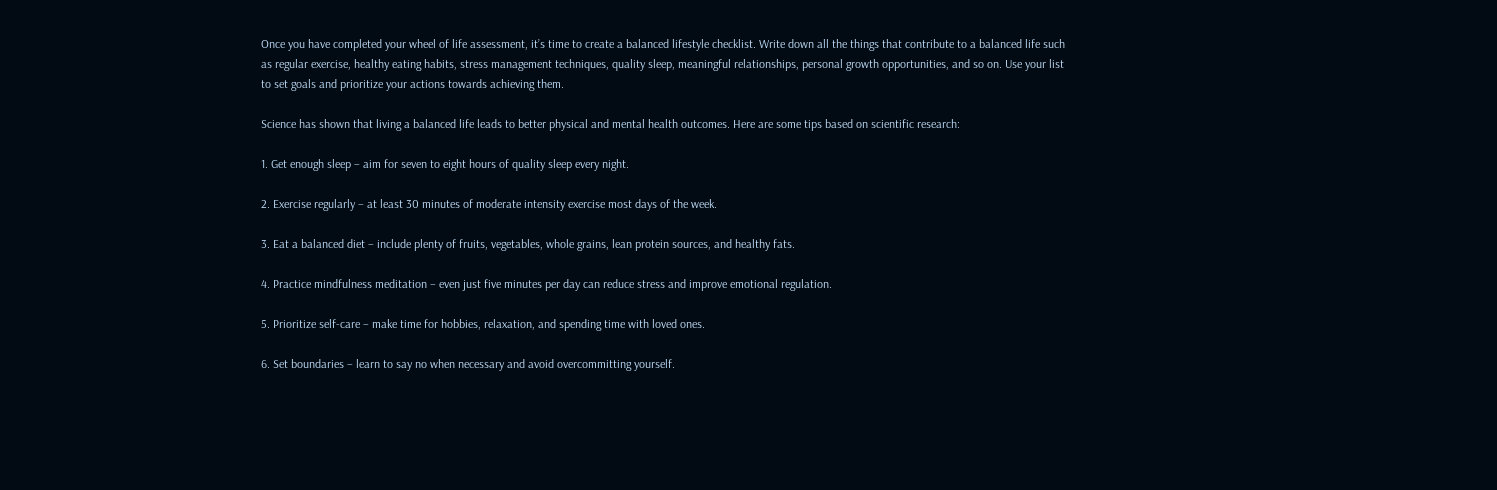Once you have completed your wheel of life assessment, it’s time to create a balanced lifestyle checklist. Write down all the things that contribute to a balanced life such as regular exercise, healthy eating habits, stress management techniques, quality sleep, meaningful relationships, personal growth opportunities, and so on. Use your list to set goals and prioritize your actions towards achieving them.

Science has shown that living a balanced life leads to better physical and mental health outcomes. Here are some tips based on scientific research:

1. Get enough sleep – aim for seven to eight hours of quality sleep every night.

2. Exercise regularly – at least 30 minutes of moderate intensity exercise most days of the week.

3. Eat a balanced diet – include plenty of fruits, vegetables, whole grains, lean protein sources, and healthy fats.

4. Practice mindfulness meditation – even just five minutes per day can reduce stress and improve emotional regulation.

5. Prioritize self-care – make time for hobbies, relaxation, and spending time with loved ones.

6. Set boundaries – learn to say no when necessary and avoid overcommitting yourself.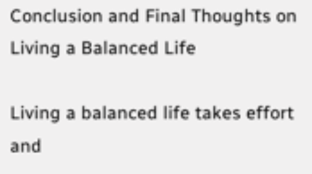Conclusion and Final Thoughts on Living a Balanced Life

Living a balanced life takes effort and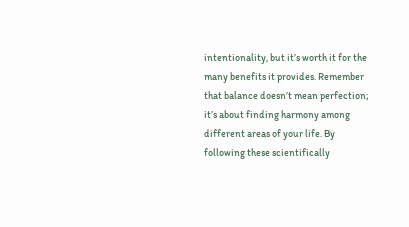intentionality, but it’s worth it for the many benefits it provides. Remember that balance doesn’t mean perfection; it’s about finding harmony among different areas of your life. By following these scientifically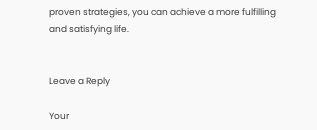proven strategies, you can achieve a more fulfilling and satisfying life.


Leave a Reply

Your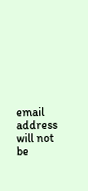email address will not be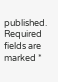published. Required fields are marked *